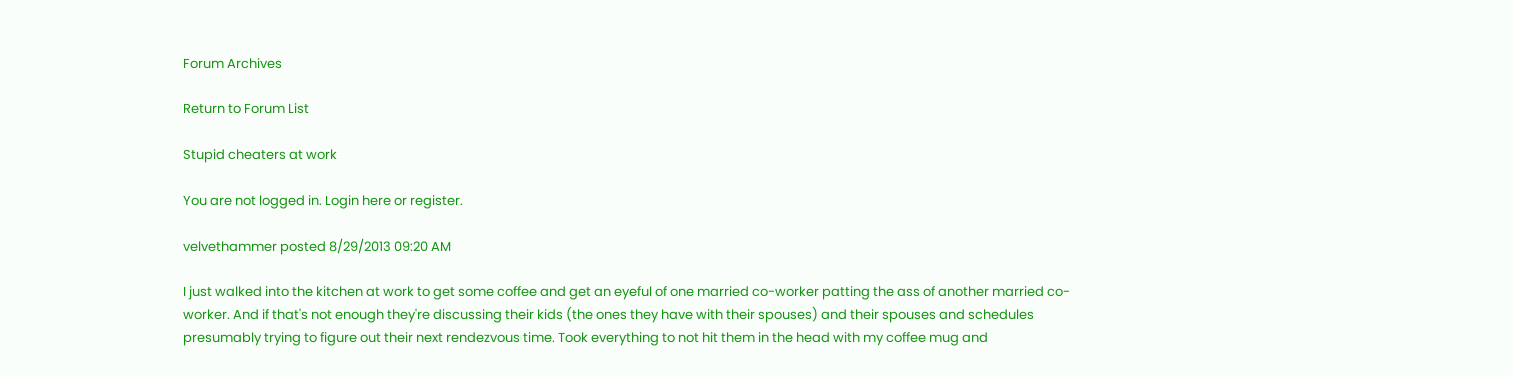Forum Archives

Return to Forum List

Stupid cheaters at work

You are not logged in. Login here or register.

velvethammer posted 8/29/2013 09:20 AM

I just walked into the kitchen at work to get some coffee and get an eyeful of one married co-worker patting the ass of another married co-worker. And if that's not enough they're discussing their kids (the ones they have with their spouses) and their spouses and schedules presumably trying to figure out their next rendezvous time. Took everything to not hit them in the head with my coffee mug and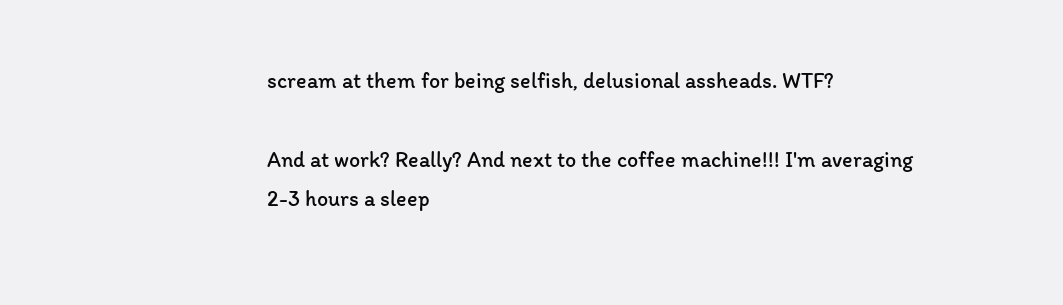scream at them for being selfish, delusional assheads. WTF?

And at work? Really? And next to the coffee machine!!! I'm averaging 2-3 hours a sleep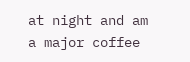at night and am a major coffee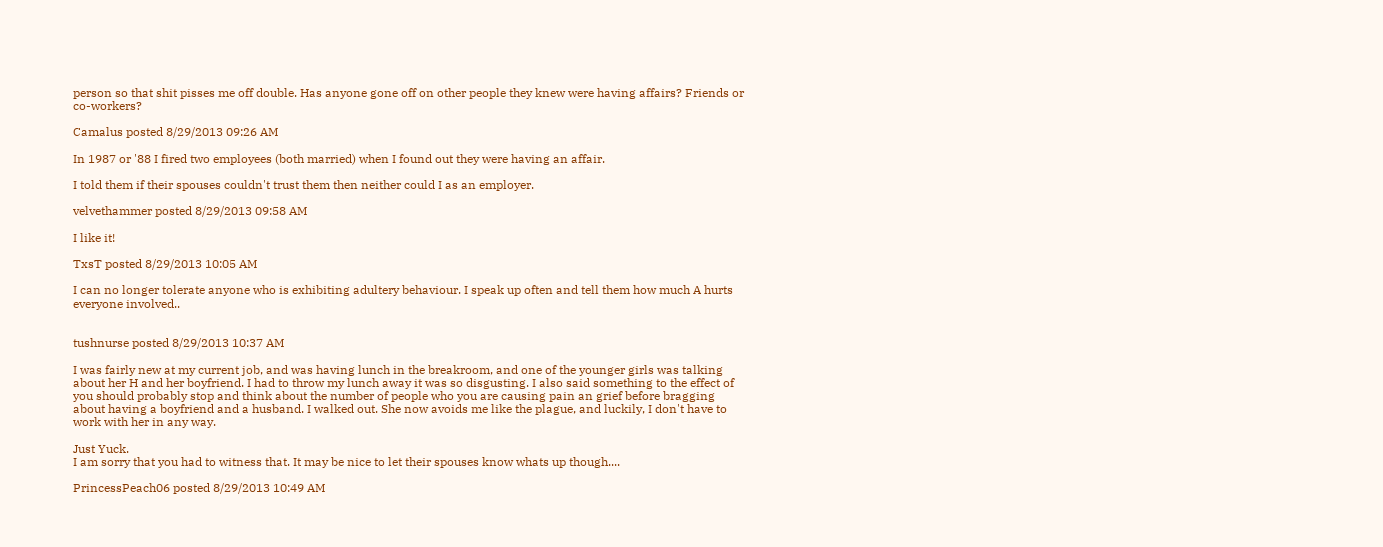person so that shit pisses me off double. Has anyone gone off on other people they knew were having affairs? Friends or co-workers?

Camalus posted 8/29/2013 09:26 AM

In 1987 or '88 I fired two employees (both married) when I found out they were having an affair.

I told them if their spouses couldn't trust them then neither could I as an employer.

velvethammer posted 8/29/2013 09:58 AM

I like it!

TxsT posted 8/29/2013 10:05 AM

I can no longer tolerate anyone who is exhibiting adultery behaviour. I speak up often and tell them how much A hurts everyone involved..


tushnurse posted 8/29/2013 10:37 AM

I was fairly new at my current job, and was having lunch in the breakroom, and one of the younger girls was talking about her H and her boyfriend. I had to throw my lunch away it was so disgusting. I also said something to the effect of you should probably stop and think about the number of people who you are causing pain an grief before bragging about having a boyfriend and a husband. I walked out. She now avoids me like the plague, and luckily, I don't have to work with her in any way.

Just Yuck.
I am sorry that you had to witness that. It may be nice to let their spouses know whats up though....

PrincessPeach06 posted 8/29/2013 10:49 AM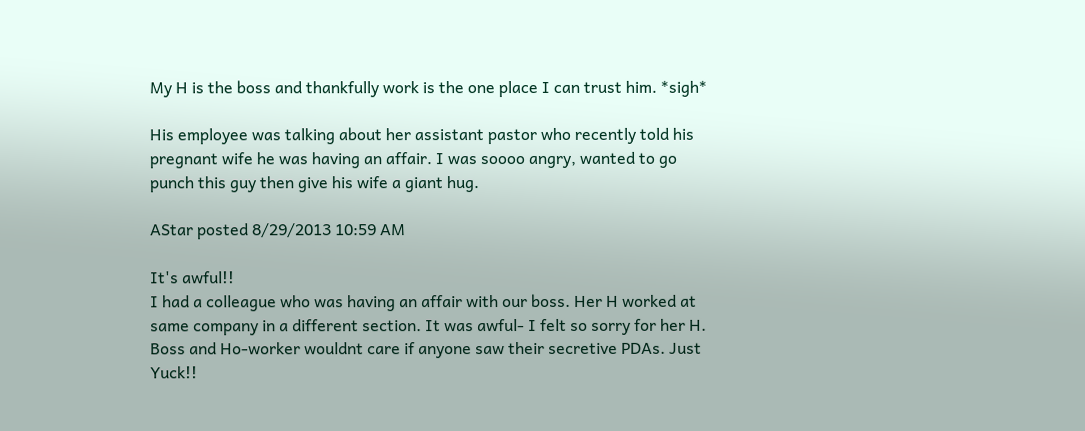My H is the boss and thankfully work is the one place I can trust him. *sigh*

His employee was talking about her assistant pastor who recently told his pregnant wife he was having an affair. I was soooo angry, wanted to go punch this guy then give his wife a giant hug.

AStar posted 8/29/2013 10:59 AM

It's awful!!
I had a colleague who was having an affair with our boss. Her H worked at same company in a different section. It was awful- I felt so sorry for her H. Boss and Ho-worker wouldnt care if anyone saw their secretive PDAs. Just Yuck!!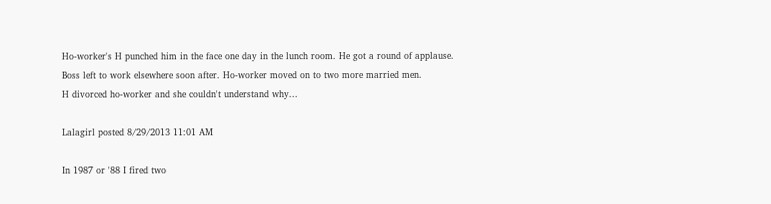Ho-worker's H punched him in the face one day in the lunch room. He got a round of applause.
Boss left to work elsewhere soon after. Ho-worker moved on to two more married men.
H divorced ho-worker and she couldn't understand why...

Lalagirl posted 8/29/2013 11:01 AM

In 1987 or '88 I fired two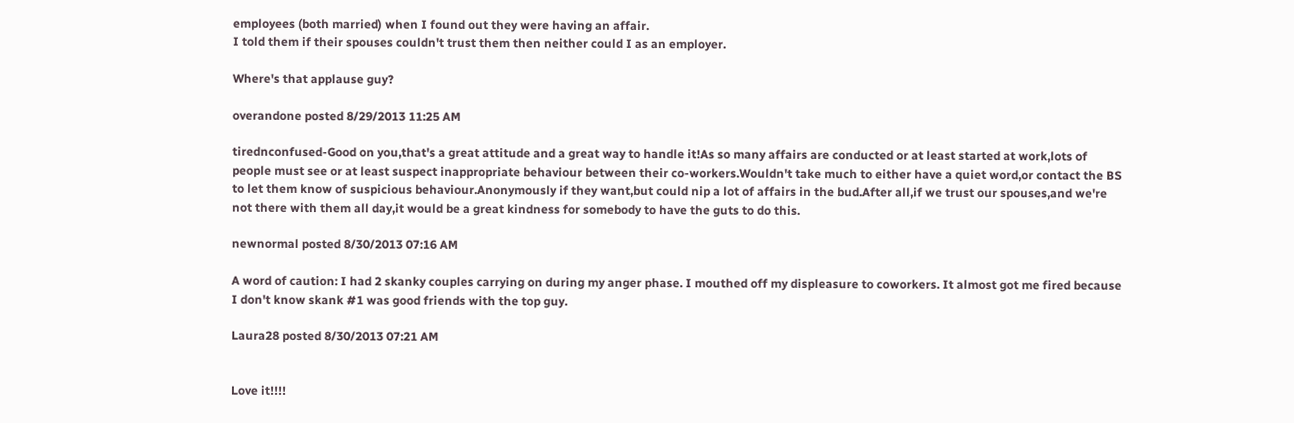employees (both married) when I found out they were having an affair.
I told them if their spouses couldn't trust them then neither could I as an employer.

Where's that applause guy?

overandone posted 8/29/2013 11:25 AM

tirednconfused-Good on you,that's a great attitude and a great way to handle it!As so many affairs are conducted or at least started at work,lots of people must see or at least suspect inappropriate behaviour between their co-workers.Wouldn't take much to either have a quiet word,or contact the BS to let them know of suspicious behaviour.Anonymously if they want,but could nip a lot of affairs in the bud.After all,if we trust our spouses,and we're not there with them all day,it would be a great kindness for somebody to have the guts to do this.

newnormal posted 8/30/2013 07:16 AM

A word of caution: I had 2 skanky couples carrying on during my anger phase. I mouthed off my displeasure to coworkers. It almost got me fired because I don't know skank #1 was good friends with the top guy.

Laura28 posted 8/30/2013 07:21 AM


Love it!!!!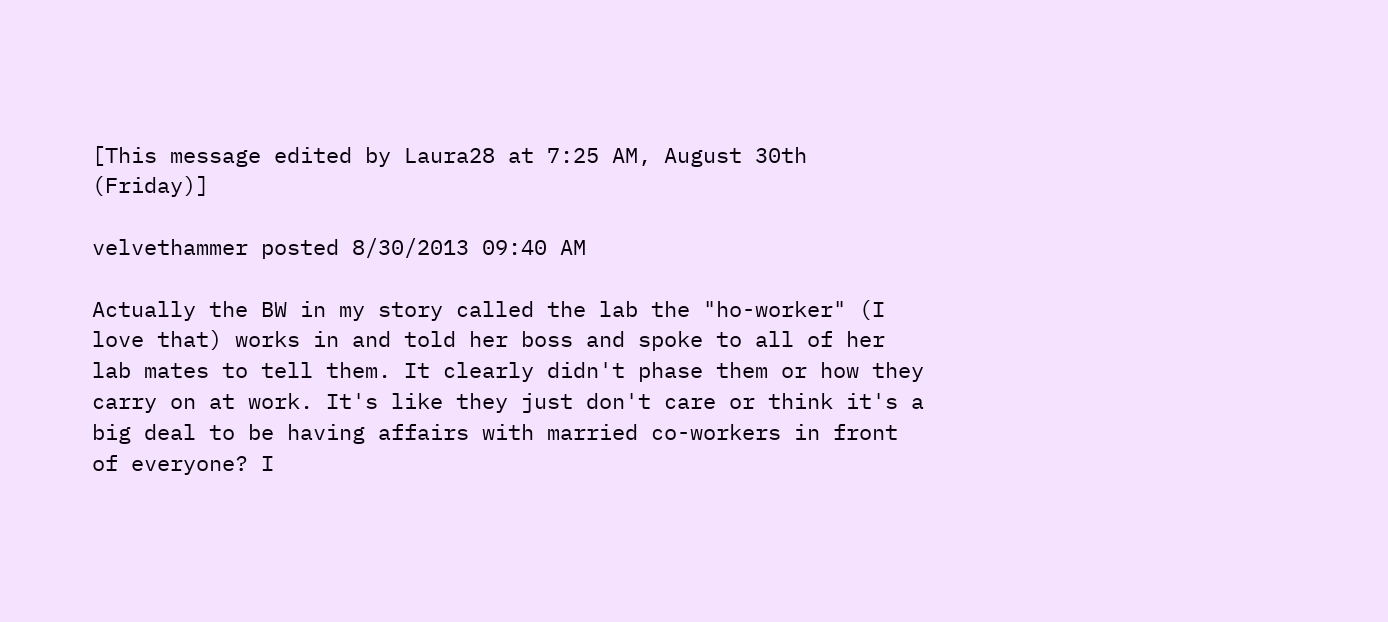[This message edited by Laura28 at 7:25 AM, August 30th (Friday)]

velvethammer posted 8/30/2013 09:40 AM

Actually the BW in my story called the lab the "ho-worker" (I love that) works in and told her boss and spoke to all of her lab mates to tell them. It clearly didn't phase them or how they carry on at work. It's like they just don't care or think it's a big deal to be having affairs with married co-workers in front of everyone? I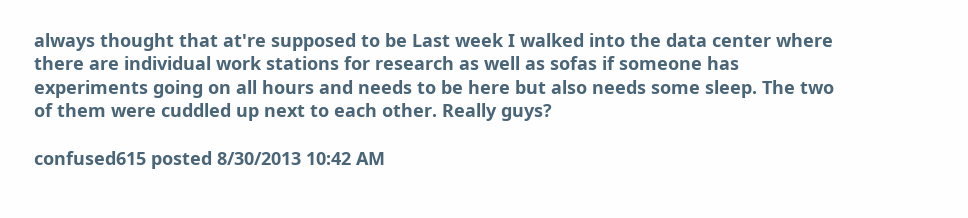always thought that at're supposed to be Last week I walked into the data center where there are individual work stations for research as well as sofas if someone has experiments going on all hours and needs to be here but also needs some sleep. The two of them were cuddled up next to each other. Really guys?

confused615 posted 8/30/2013 10:42 AM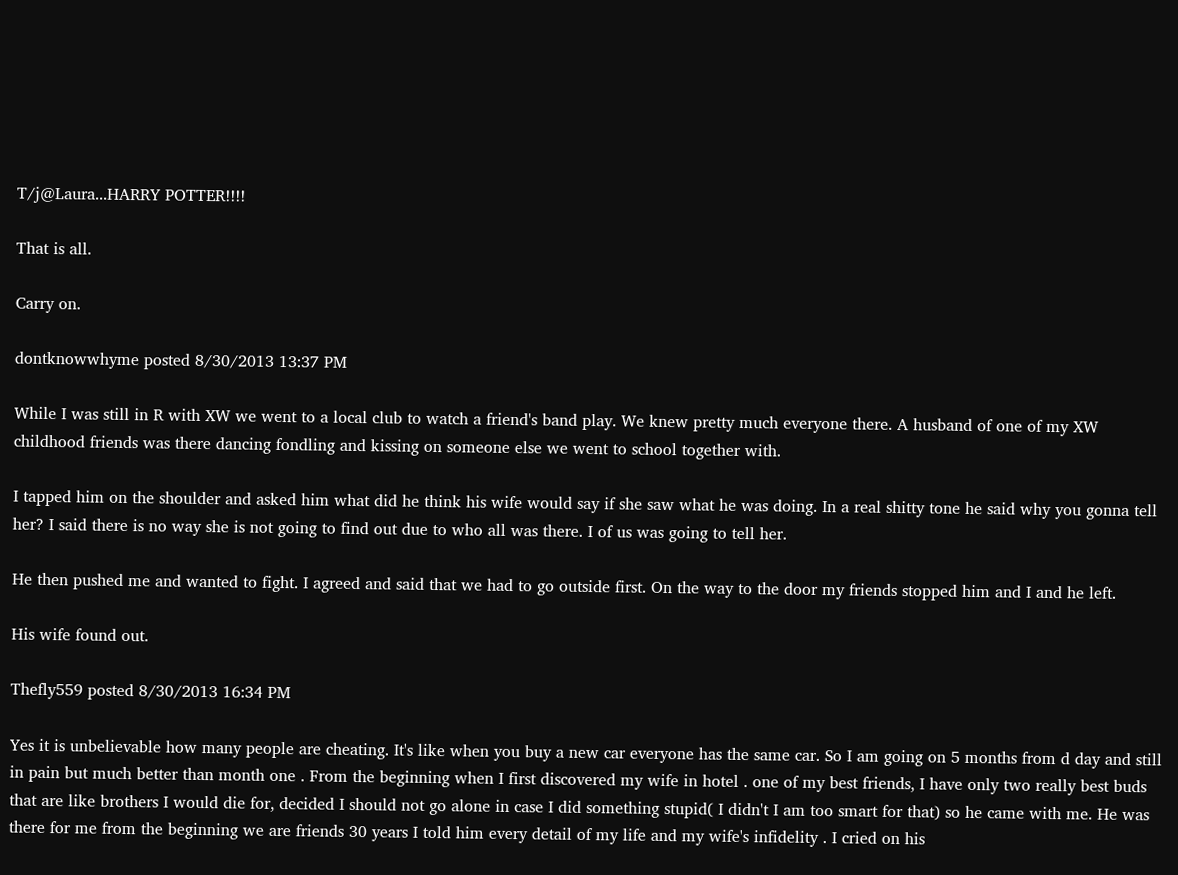T/j@Laura...HARRY POTTER!!!!

That is all.

Carry on.

dontknowwhyme posted 8/30/2013 13:37 PM

While I was still in R with XW we went to a local club to watch a friend's band play. We knew pretty much everyone there. A husband of one of my XW childhood friends was there dancing fondling and kissing on someone else we went to school together with.

I tapped him on the shoulder and asked him what did he think his wife would say if she saw what he was doing. In a real shitty tone he said why you gonna tell her? I said there is no way she is not going to find out due to who all was there. I of us was going to tell her.

He then pushed me and wanted to fight. I agreed and said that we had to go outside first. On the way to the door my friends stopped him and I and he left.

His wife found out.

Thefly559 posted 8/30/2013 16:34 PM

Yes it is unbelievable how many people are cheating. It's like when you buy a new car everyone has the same car. So I am going on 5 months from d day and still in pain but much better than month one . From the beginning when I first discovered my wife in hotel . one of my best friends, I have only two really best buds that are like brothers I would die for, decided I should not go alone in case I did something stupid( I didn't I am too smart for that) so he came with me. He was there for me from the beginning we are friends 30 years I told him every detail of my life and my wife's infidelity . I cried on his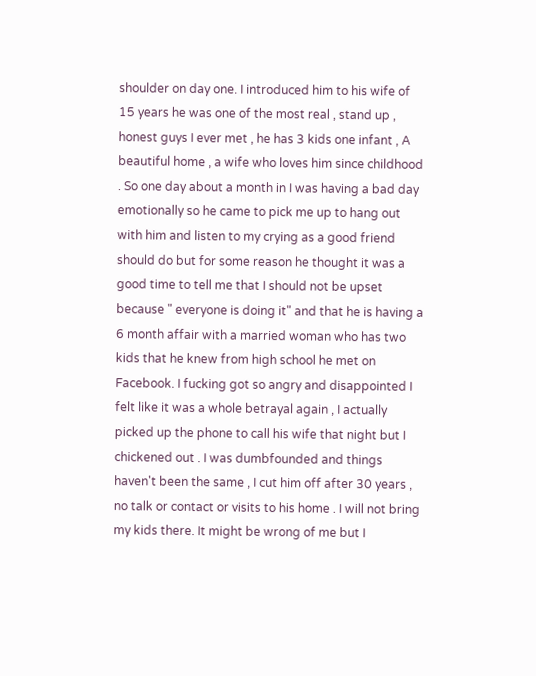shoulder on day one. I introduced him to his wife of 15 years he was one of the most real , stand up , honest guys I ever met , he has 3 kids one infant , A beautiful home , a wife who loves him since childhood . So one day about a month in I was having a bad day emotionally so he came to pick me up to hang out with him and listen to my crying as a good friend should do but for some reason he thought it was a good time to tell me that I should not be upset because " everyone is doing it" and that he is having a 6 month affair with a married woman who has two kids that he knew from high school he met on Facebook. I fucking got so angry and disappointed I felt like it was a whole betrayal again , I actually picked up the phone to call his wife that night but I chickened out . I was dumbfounded and things haven't been the same , I cut him off after 30 years , no talk or contact or visits to his home . I will not bring my kids there. It might be wrong of me but I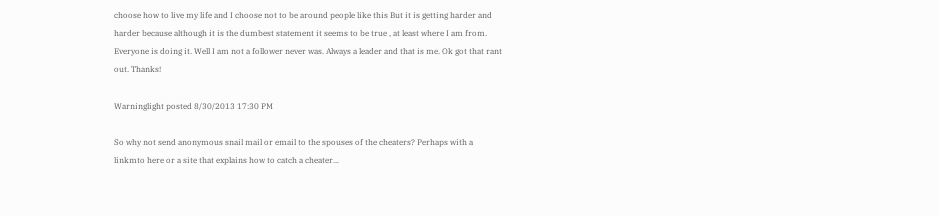choose how to live my life and I choose not to be around people like this But it is getting harder and harder because although it is the dumbest statement it seems to be true , at least where I am from. Everyone is doing it. Well I am not a follower never was. Always a leader and that is me. Ok got that rant out. Thanks!

Warninglight posted 8/30/2013 17:30 PM

So why not send anonymous snail mail or email to the spouses of the cheaters? Perhaps with a linkmto here or a site that explains how to catch a cheater...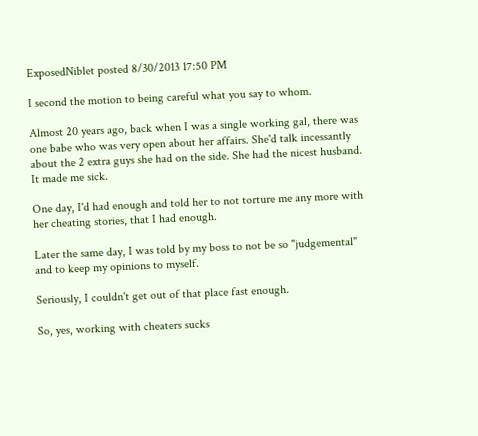ExposedNiblet posted 8/30/2013 17:50 PM

I second the motion to being careful what you say to whom.

Almost 20 years ago, back when I was a single working gal, there was one babe who was very open about her affairs. She'd talk incessantly about the 2 extra guys she had on the side. She had the nicest husband. It made me sick.

One day, I'd had enough and told her to not torture me any more with her cheating stories, that I had enough.

Later the same day, I was told by my boss to not be so "judgemental" and to keep my opinions to myself.

Seriously, I couldn't get out of that place fast enough.

So, yes, working with cheaters sucks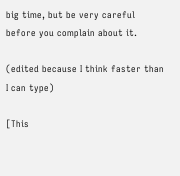big time, but be very careful before you complain about it.

(edited because I think faster than I can type)

[This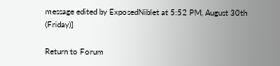message edited by ExposedNiblet at 5:52 PM, August 30th (Friday)]

Return to Forum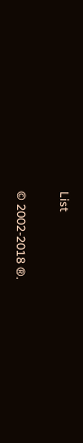List

© 2002-2018 ®.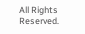All Rights Reserved.